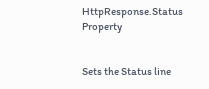HttpResponse.Status Property


Sets the Status line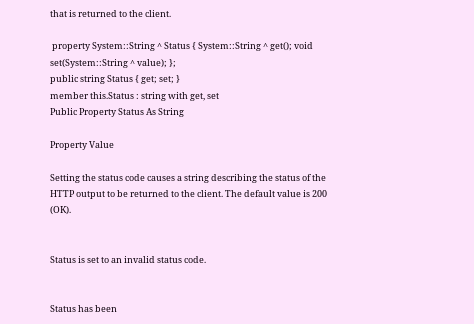that is returned to the client.

 property System::String ^ Status { System::String ^ get(); void set(System::String ^ value); };
public string Status { get; set; }
member this.Status : string with get, set
Public Property Status As String

Property Value

Setting the status code causes a string describing the status of the HTTP output to be returned to the client. The default value is 200 (OK).


Status is set to an invalid status code.


Status has been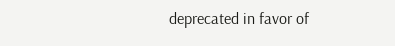deprecated in favor of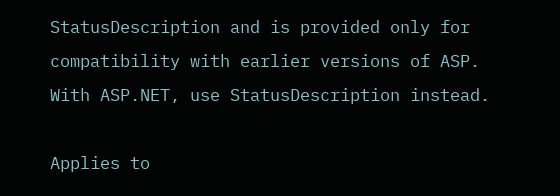StatusDescription and is provided only for compatibility with earlier versions of ASP. With ASP.NET, use StatusDescription instead.

Applies to